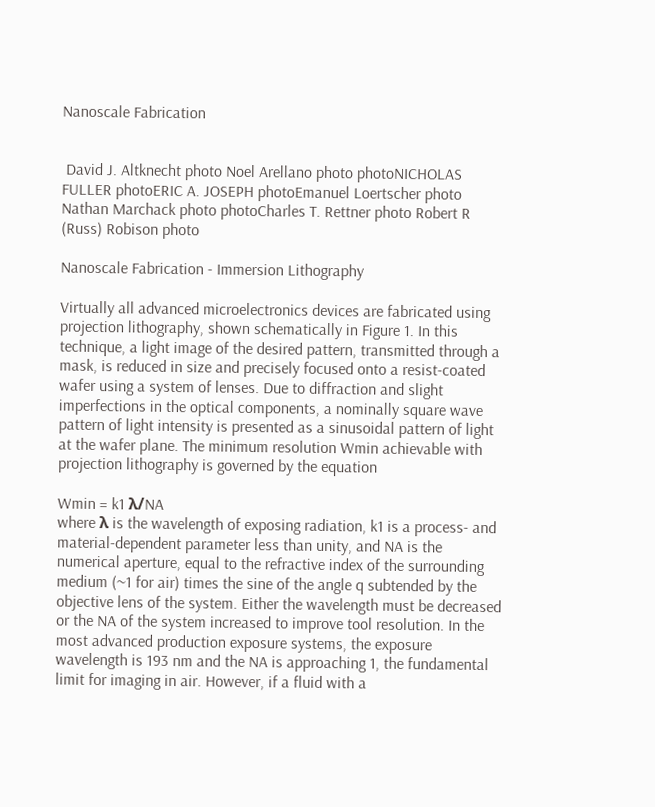Nanoscale Fabrication


 David J. Altknecht photo Noel Arellano photo photoNICHOLAS FULLER photoERIC A. JOSEPH photoEmanuel Loertscher photo Nathan Marchack photo photoCharles T. Rettner photo Robert R (Russ) Robison photo

Nanoscale Fabrication - Immersion Lithography

Virtually all advanced microelectronics devices are fabricated using projection lithography, shown schematically in Figure 1. In this technique, a light image of the desired pattern, transmitted through a mask, is reduced in size and precisely focused onto a resist-coated wafer using a system of lenses. Due to diffraction and slight imperfections in the optical components, a nominally square wave pattern of light intensity is presented as a sinusoidal pattern of light at the wafer plane. The minimum resolution Wmin achievable with projection lithography is governed by the equation

Wmin = k1 λ/NA
where λ is the wavelength of exposing radiation, k1 is a process- and material-dependent parameter less than unity, and NA is the numerical aperture, equal to the refractive index of the surrounding medium (~1 for air) times the sine of the angle q subtended by the objective lens of the system. Either the wavelength must be decreased or the NA of the system increased to improve tool resolution. In the most advanced production exposure systems, the exposure wavelength is 193 nm and the NA is approaching 1, the fundamental limit for imaging in air. However, if a fluid with a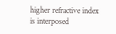higher refractive index is interposed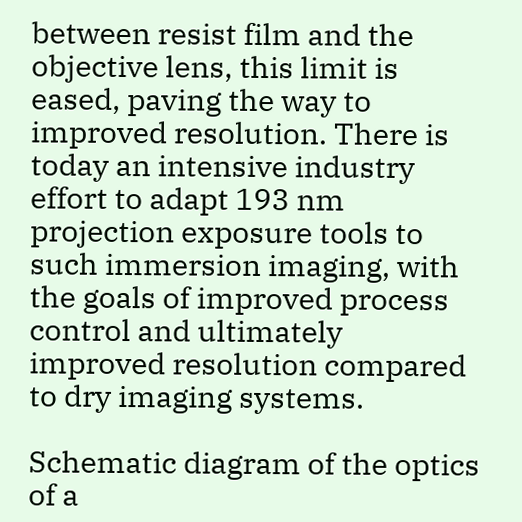between resist film and the objective lens, this limit is eased, paving the way to improved resolution. There is today an intensive industry effort to adapt 193 nm projection exposure tools to such immersion imaging, with the goals of improved process control and ultimately improved resolution compared to dry imaging systems.

Schematic diagram of the optics of a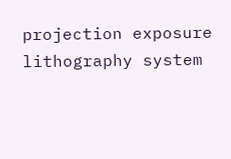projection exposure lithography system